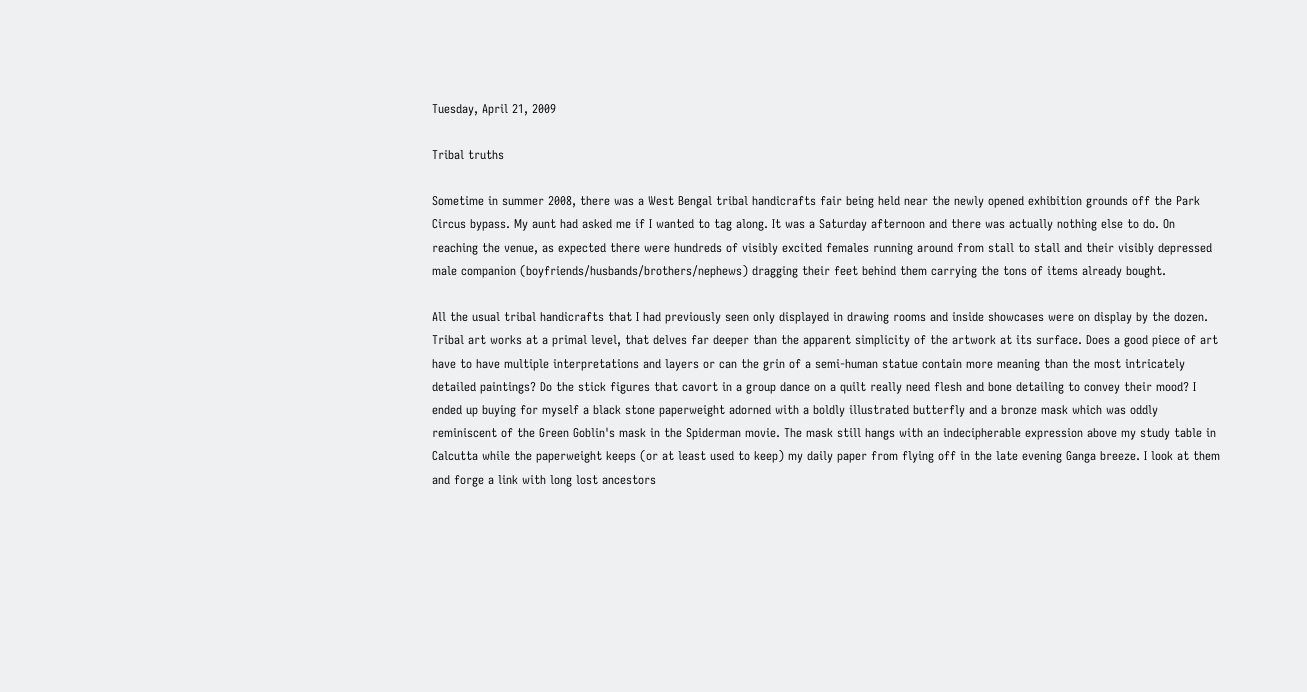Tuesday, April 21, 2009

Tribal truths

Sometime in summer 2008, there was a West Bengal tribal handicrafts fair being held near the newly opened exhibition grounds off the Park Circus bypass. My aunt had asked me if I wanted to tag along. It was a Saturday afternoon and there was actually nothing else to do. On reaching the venue, as expected there were hundreds of visibly excited females running around from stall to stall and their visibly depressed male companion (boyfriends/husbands/brothers/nephews) dragging their feet behind them carrying the tons of items already bought.

All the usual tribal handicrafts that I had previously seen only displayed in drawing rooms and inside showcases were on display by the dozen.  Tribal art works at a primal level, that delves far deeper than the apparent simplicity of the artwork at its surface. Does a good piece of art have to have multiple interpretations and layers or can the grin of a semi-human statue contain more meaning than the most intricately detailed paintings? Do the stick figures that cavort in a group dance on a quilt really need flesh and bone detailing to convey their mood? I ended up buying for myself a black stone paperweight adorned with a boldly illustrated butterfly and a bronze mask which was oddly reminiscent of the Green Goblin's mask in the Spiderman movie. The mask still hangs with an indecipherable expression above my study table in Calcutta while the paperweight keeps (or at least used to keep) my daily paper from flying off in the late evening Ganga breeze. I look at them and forge a link with long lost ancestors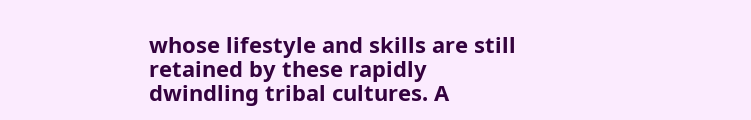whose lifestyle and skills are still retained by these rapidly dwindling tribal cultures. A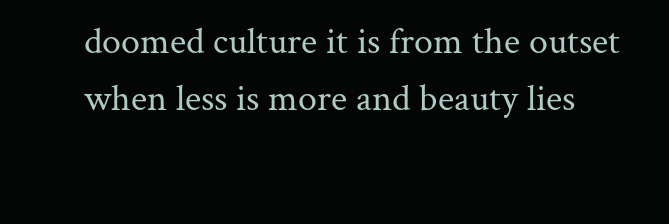doomed culture it is from the outset when less is more and beauty lies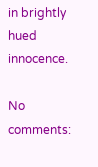in brightly hued innocence.

No comments: